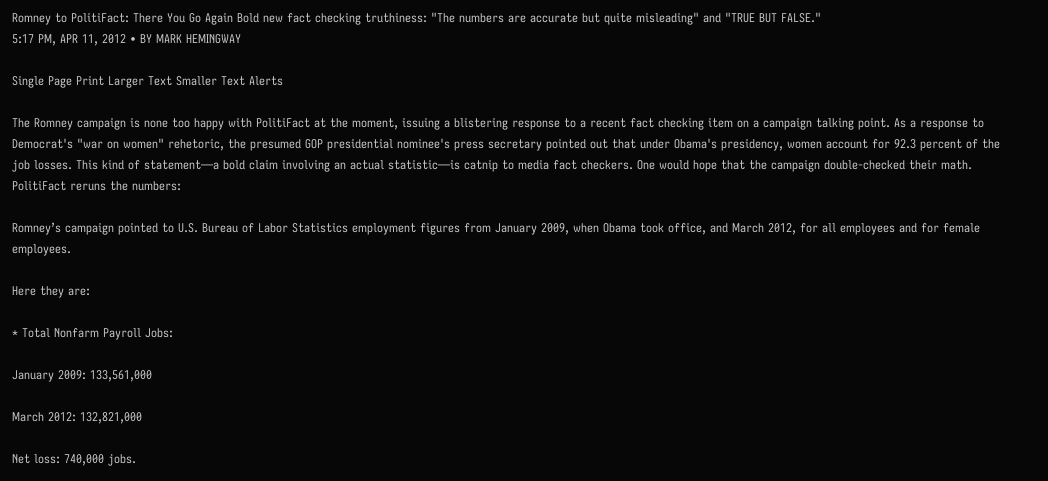Romney to PolitiFact: There You Go Again Bold new fact checking truthiness: "The numbers are accurate but quite misleading" and "TRUE BUT FALSE."
5:17 PM, APR 11, 2012 • BY MARK HEMINGWAY

Single Page Print Larger Text Smaller Text Alerts

The Romney campaign is none too happy with PolitiFact at the moment, issuing a blistering response to a recent fact checking item on a campaign talking point. As a response to Democrat's "war on women" rehetoric, the presumed GOP presidential nominee's press secretary pointed out that under Obama's presidency, women account for 92.3 percent of the job losses. This kind of statement—a bold claim involving an actual statistic—is catnip to media fact checkers. One would hope that the campaign double-checked their math. PolitiFact reruns the numbers:

Romney’s campaign pointed to U.S. Bureau of Labor Statistics employment figures from January 2009, when Obama took office, and March 2012, for all employees and for female employees.

Here they are:

* Total Nonfarm Payroll Jobs:

January 2009: 133,561,000

March 2012: 132,821,000

Net loss: 740,000 jobs.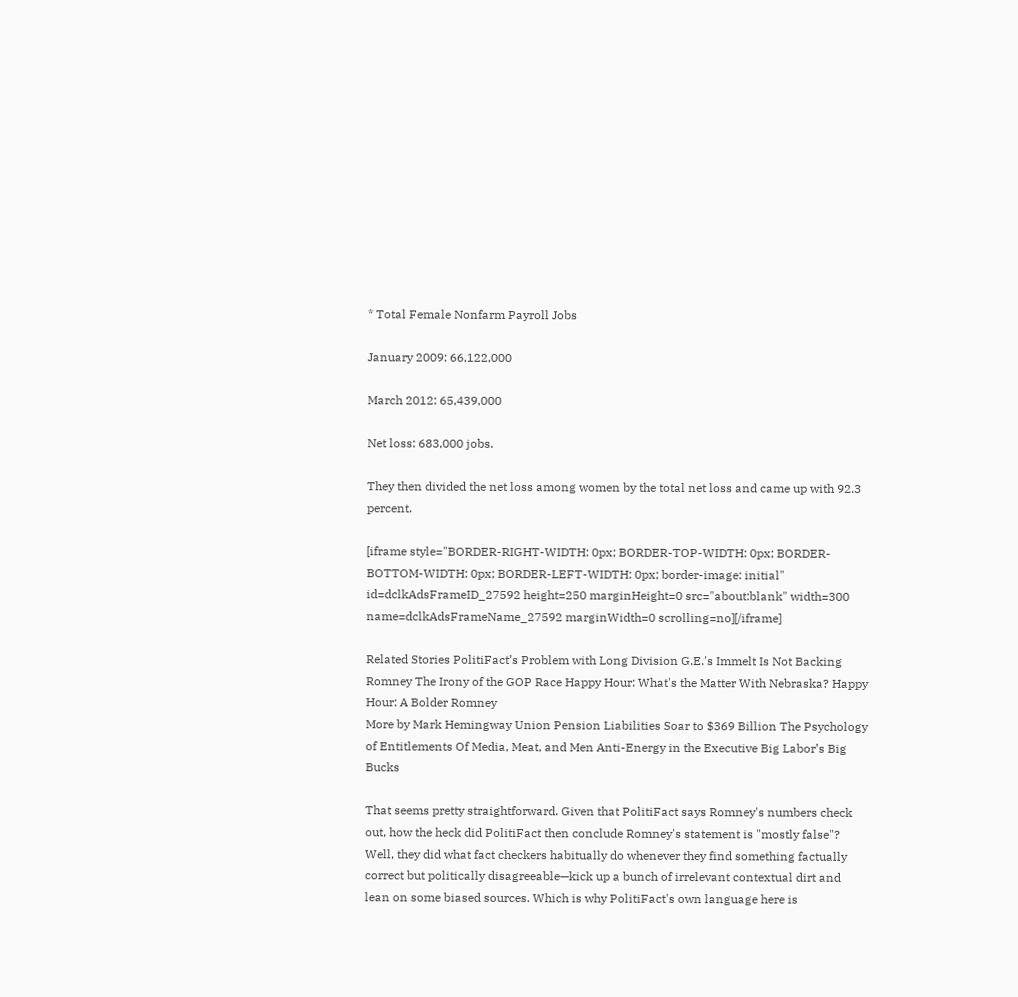* Total Female Nonfarm Payroll Jobs

January 2009: 66,122,000

March 2012: 65,439,000

Net loss: 683,000 jobs.

They then divided the net loss among women by the total net loss and came up with 92.3 percent.

[iframe style="BORDER-RIGHT-WIDTH: 0px; BORDER-TOP-WIDTH: 0px; BORDER-BOTTOM-WIDTH: 0px; BORDER-LEFT-WIDTH: 0px; border-image: initial" id=dclkAdsFrameID_27592 height=250 marginHeight=0 src="about:blank" width=300 name=dclkAdsFrameName_27592 marginWidth=0 scrolling=no][/iframe]

Related Stories PolitiFact’s Problem with Long Division G.E.'s Immelt Is Not Backing Romney The Irony of the GOP Race Happy Hour: What's the Matter With Nebraska? Happy Hour: A Bolder Romney
More by Mark Hemingway Union Pension Liabilities Soar to $369 Billion The Psychology of Entitlements Of Media, Meat, and Men Anti-Energy in the Executive Big Labor’s Big Bucks

That seems pretty straightforward. Given that PolitiFact says Romney's numbers check out, how the heck did PolitiFact then conclude Romney's statement is "mostly false"? Well, they did what fact checkers habitually do whenever they find something factually correct but politically disagreeable—kick up a bunch of irrelevant contextual dirt and lean on some biased sources. Which is why PolitiFact's own language here is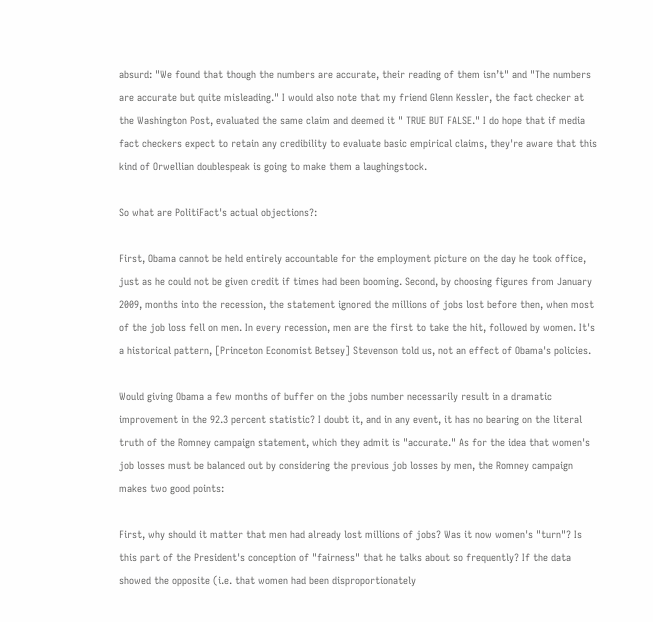absurd: "We found that though the numbers are accurate, their reading of them isn’t" and "The numbers are accurate but quite misleading." I would also note that my friend Glenn Kessler, the fact checker at the Washington Post, evaluated the same claim and deemed it " TRUE BUT FALSE." I do hope that if media fact checkers expect to retain any credibility to evaluate basic empirical claims, they're aware that this kind of Orwellian doublespeak is going to make them a laughingstock.

So what are PolitiFact's actual objections?:

First, Obama cannot be held entirely accountable for the employment picture on the day he took office, just as he could not be given credit if times had been booming. Second, by choosing figures from January 2009, months into the recession, the statement ignored the millions of jobs lost before then, when most of the job loss fell on men. In every recession, men are the first to take the hit, followed by women. It's a historical pattern, [Princeton Economist Betsey] Stevenson told us, not an effect of Obama's policies.

Would giving Obama a few months of buffer on the jobs number necessarily result in a dramatic improvement in the 92.3 percent statistic? I doubt it, and in any event, it has no bearing on the literal truth of the Romney campaign statement, which they admit is "accurate." As for the idea that women's job losses must be balanced out by considering the previous job losses by men, the Romney campaign makes two good points:

First, why should it matter that men had already lost millions of jobs? Was it now women's "turn"? Is this part of the President's conception of "fairness" that he talks about so frequently? If the data showed the opposite (i.e. that women had been disproportionately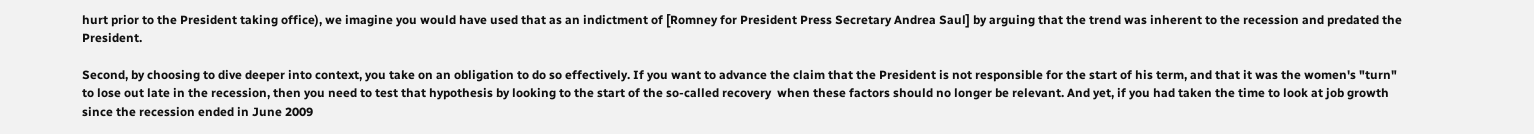hurt prior to the President taking office), we imagine you would have used that as an indictment of [Romney for President Press Secretary Andrea Saul] by arguing that the trend was inherent to the recession and predated the President.

Second, by choosing to dive deeper into context, you take on an obligation to do so effectively. If you want to advance the claim that the President is not responsible for the start of his term, and that it was the women's "turn" to lose out late in the recession, then you need to test that hypothesis by looking to the start of the so-called recovery  when these factors should no longer be relevant. And yet, if you had taken the time to look at job growth since the recession ended in June 2009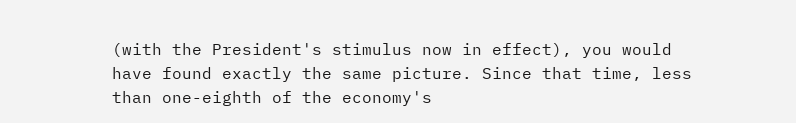(with the President's stimulus now in effect), you would have found exactly the same picture. Since that time, less than one-eighth of the economy's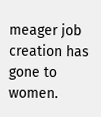meager job creation has gone to women.